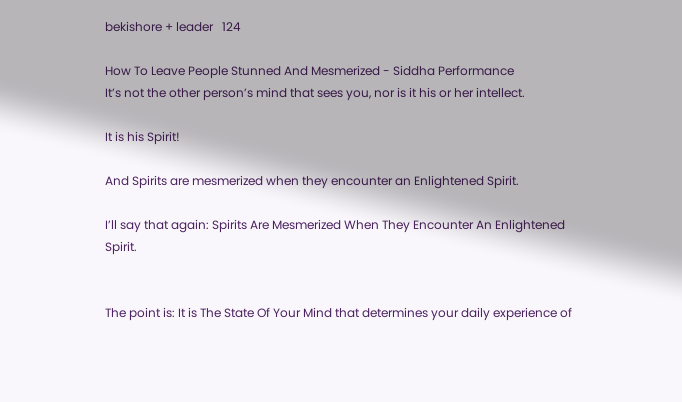bekishore + leader   124

How To Leave People Stunned And Mesmerized - Siddha Performance
It’s not the other person’s mind that sees you, nor is it his or her intellect.

It is his Spirit!

And Spirits are mesmerized when they encounter an Enlightened Spirit.

I’ll say that again: Spirits Are Mesmerized When They Encounter An Enlightened Spirit.


The point is: It is The State Of Your Mind that determines your daily experience of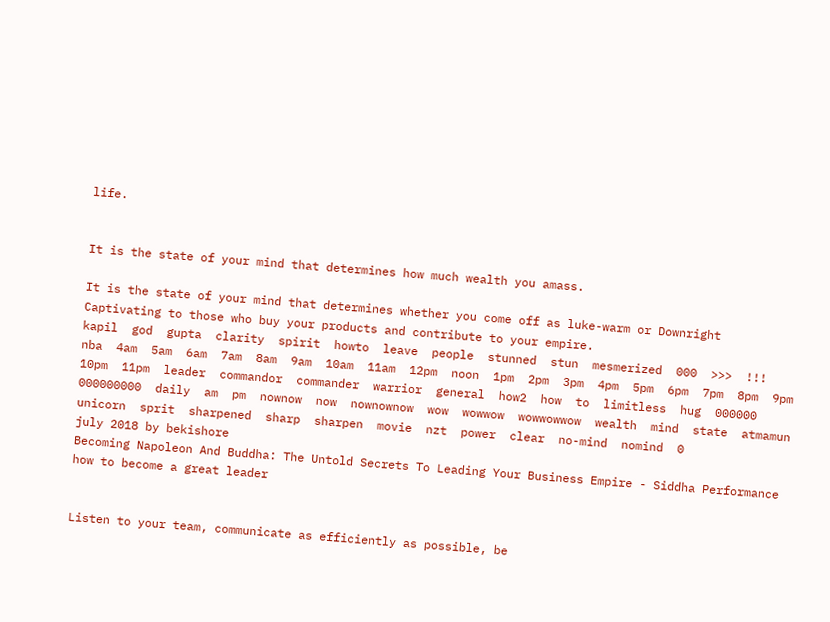life.


It is the state of your mind that determines how much wealth you amass.

It is the state of your mind that determines whether you come off as luke-warm or Downright Captivating to those who buy your products and contribute to your empire.
kapil  god  gupta  clarity  spirit  howto  leave  people  stunned  stun  mesmerized  000  >>>  !!!  nba  4am  5am  6am  7am  8am  9am  10am  11am  12pm  noon  1pm  2pm  3pm  4pm  5pm  6pm  7pm  8pm  9pm  10pm  11pm  leader  commandor  commander  warrior  general  how2  how  to  limitless  hug  000000  000000000  daily  am  pm  nownow  now  nownownow  wow  wowwow  wowwowwow  wealth  mind  state  atmamun  unicorn  sprit  sharpened  sharp  sharpen  movie  nzt  power  clear  no-mind  nomind  0
july 2018 by bekishore
Becoming Napoleon And Buddha: The Untold Secrets To Leading Your Business Empire - Siddha Performance
how to become a great leader


Listen to your team, communicate as efficiently as possible, be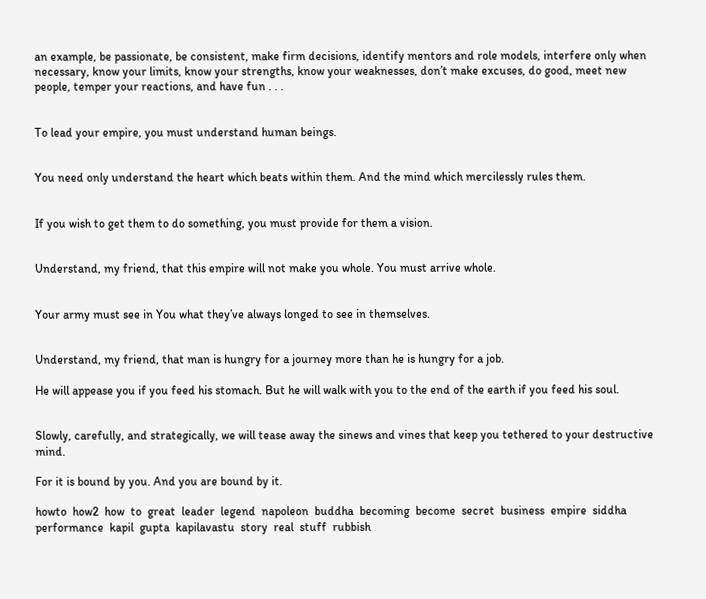an example, be passionate, be consistent, make firm decisions, identify mentors and role models, interfere only when necessary, know your limits, know your strengths, know your weaknesses, don’t make excuses, do good, meet new people, temper your reactions, and have fun . . .


To lead your empire, you must understand human beings.


You need only understand the heart which beats within them. And the mind which mercilessly rules them.


If you wish to get them to do something, you must provide for them a vision.


Understand, my friend, that this empire will not make you whole. You must arrive whole.


Your army must see in You what they’ve always longed to see in themselves.


Understand, my friend, that man is hungry for a journey more than he is hungry for a job.

He will appease you if you feed his stomach. But he will walk with you to the end of the earth if you feed his soul.


Slowly, carefully, and strategically, we will tease away the sinews and vines that keep you tethered to your destructive mind.

For it is bound by you. And you are bound by it.

howto  how2  how  to  great  leader  legend  napoleon  buddha  becoming  become  secret  business  empire  siddha  performance  kapil  gupta  kapilavastu  story  real  stuff  rubbish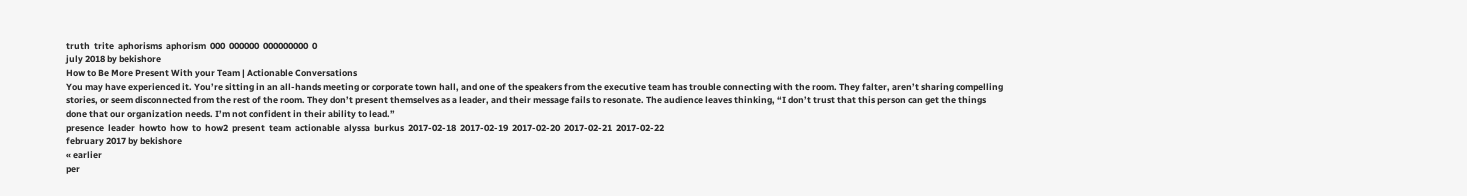truth  trite  aphorisms  aphorism  000  000000  000000000  0
july 2018 by bekishore
How to Be More Present With your Team | Actionable Conversations
You may have experienced it. You’re sitting in an all-hands meeting or corporate town hall, and one of the speakers from the executive team has trouble connecting with the room. They falter, aren’t sharing compelling stories, or seem disconnected from the rest of the room. They don’t present themselves as a leader, and their message fails to resonate. The audience leaves thinking, “I don’t trust that this person can get the things done that our organization needs. I’m not confident in their ability to lead.”
presence  leader  howto  how  to  how2  present  team  actionable  alyssa  burkus  2017-02-18  2017-02-19  2017-02-20  2017-02-21  2017-02-22
february 2017 by bekishore
« earlier
per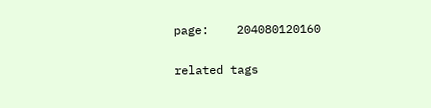page:    204080120160

related tags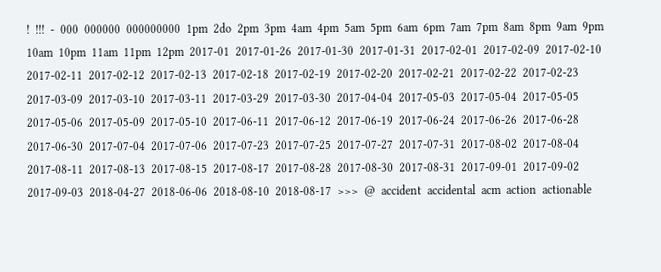!  !!!  -  000  000000  000000000  1pm  2do  2pm  3pm  4am  4pm  5am  5pm  6am  6pm  7am  7pm  8am  8pm  9am  9pm  10am  10pm  11am  11pm  12pm  2017-01  2017-01-26  2017-01-30  2017-01-31  2017-02-01  2017-02-09  2017-02-10  2017-02-11  2017-02-12  2017-02-13  2017-02-18  2017-02-19  2017-02-20  2017-02-21  2017-02-22  2017-02-23  2017-03-09  2017-03-10  2017-03-11  2017-03-29  2017-03-30  2017-04-04  2017-05-03  2017-05-04  2017-05-05  2017-05-06  2017-05-09  2017-05-10  2017-06-11  2017-06-12  2017-06-19  2017-06-24  2017-06-26  2017-06-28  2017-06-30  2017-07-04  2017-07-06  2017-07-23  2017-07-25  2017-07-27  2017-07-31  2017-08-02  2017-08-04  2017-08-11  2017-08-13  2017-08-15  2017-08-17  2017-08-28  2017-08-30  2017-08-31  2017-09-01  2017-09-02  2017-09-03  2018-04-27  2018-06-06  2018-08-10  2018-08-17  >>>  @  accident  accidental  acm  action  actionable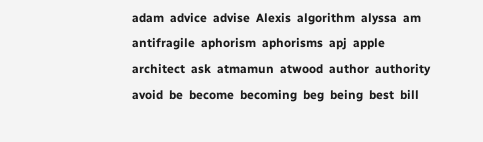adam  advice  advise  Alexis  algorithm  alyssa  am  antifragile  aphorism  aphorisms  apj  apple  architect  ask  atmamun  atwood  author  authority  avoid  be  become  becoming  beg  being  best  bill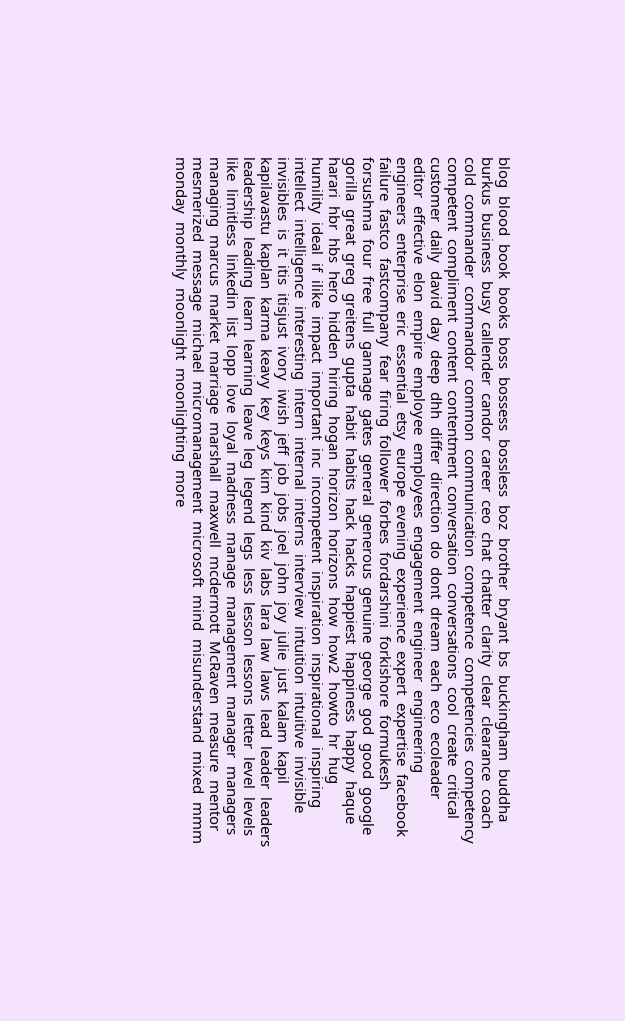blog  blood  book  books  boss  bossess  bossless  boz  brother  bryant  bs  buckingham  buddha  burkus  business  busy  callender  candor  career  ceo  chat  chatter  clarity  clear  clearance  coach  cold  commander  commandor  common  communication  competence  competencies  competency  competent  compliment  content  contentment  conversation  conversations  cool  create  critical  customer  daily  david  day  deep  dhh  differ  direction  do  dont  dream  each  eco  ecoleader  editor  effective  elon  empire  employee  employees  engagement  engineer  engineering  engineers  enterprise  eric  essential  etsy  europe  evening  experience  expert  expertise  facebook  failure  fastco  fastcompany  fear  firing  follower  forbes  fordarshini  forkishore  formukesh  forsushma  four  free  full  gannage  gates  general  generous  genuine  george  god  good  google  gorilla  great  greg  greitens  gupta  habit  habits  hack  hacks  happiest  happiness  happy  haque  harari  hbr  hbs  hero  hidden  hiring  hogan  horizon  horizons  how  how2  howto  hr  hug  humility  ideal  if  ilike  impact  important  inc  incompetent  inspiration  inspirational  inspiring  intellect  intelligence  interesting  intern  internal  interns  interview  intuition  intuitive  invisible  invisibles  is  it  itis  itisjust  ivory  iwish  jeff  job  jobs  joel  john  joy  julie  just  kalam  kapil  kapilavastu  kaplan  karma  keavy  key  keys  kim  kind  kiv  labs  lara  law  laws  lead  leader  leaders  leadership  leading  learn  learning  leave  leg  legend  legs  less  lesson  lessons  letter  level  levels  like  limitless  linkedin  list  lopp  love  loyal  madness  manage  management  manager  managers  managing  marcus  market  marriage  marshall  maxwell  mcdermott  McRaven  measure  mentor  mesmerized  message  michael  micromanagement  microsoft  mind  misunderstand  mixed  mmm  monday  monthly  moonlight  moonlighting  more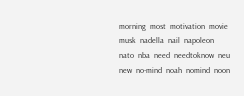morning  most  motivation  movie  musk  nadella  nail  napoleon  nato  nba  need  needtoknow  neu  new  no-mind  noah  nomind  noon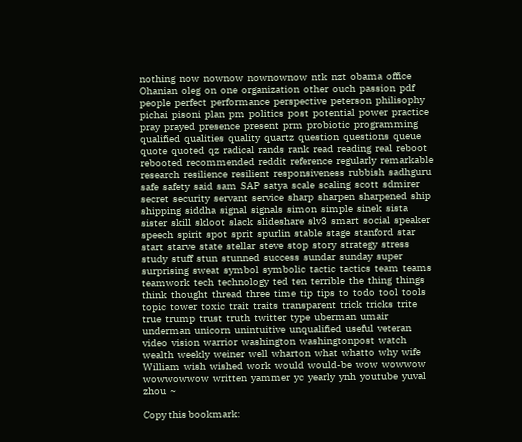nothing  now  nownow  nownownow  ntk  nzt  obama  office  Ohanian  oleg  on  one  organization  other  ouch  passion  pdf  people  perfect  performance  perspective  peterson  philisophy  pichai  pisoni  plan  pm  politics  post  potential  power  practice  pray  prayed  presence  present  prm  probiotic  programming  qualified  qualities  quality  quartz  question  questions  queue  quote  quoted  qz  radical  rands  rank  read  reading  real  reboot  rebooted  recommended  reddit  reference  regularly  remarkable  research  resilience  resilient  responsiveness  rubbish  sadhguru  safe  safety  said  sam  SAP  satya  scale  scaling  scott  sdmirer  secret  security  servant  service  sharp  sharpen  sharpened  ship  shipping  siddha  signal  signals  simon  simple  sinek  sista  sister  skill  skloot  slack  slideshare  slv3  smart  social  speaker  speech  spirit  spot  sprit  spurlin  stable  stage  stanford  star  start  starve  state  stellar  steve  stop  story  strategy  stress  study  stuff  stun  stunned  success  sundar  sunday  super  surprising  sweat  symbol  symbolic  tactic  tactics  team  teams  teamwork  tech  technology  ted  ten  terrible  the  thing  things  think  thought  thread  three  time  tip  tips  to  todo  tool  tools  topic  tower  toxic  trait  traits  transparent  trick  tricks  trite  true  trump  trust  truth  twitter  type  uberman  umair  underman  unicorn  unintuitive  unqualified  useful  veteran  video  vision  warrior  washington  washingtonpost  watch  wealth  weekly  weiner  well  wharton  what  whatto  why  wife  William  wish  wished  work  would  would-be  wow  wowwow  wowwowwow  written  yammer  yc  yearly  ynh  youtube  yuval  zhou  ~

Copy this bookmark: